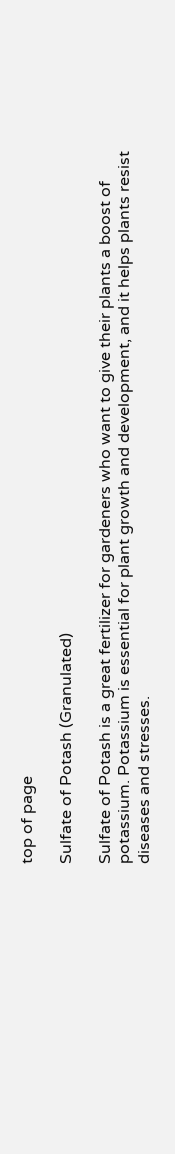top of page

Sulfate of Potash (Granulated)

Sulfate of Potash is a great fertilizer for gardeners who want to give their plants a boost of potassium. Potassium is essential for plant growth and development, and it helps plants resist diseases and stresses.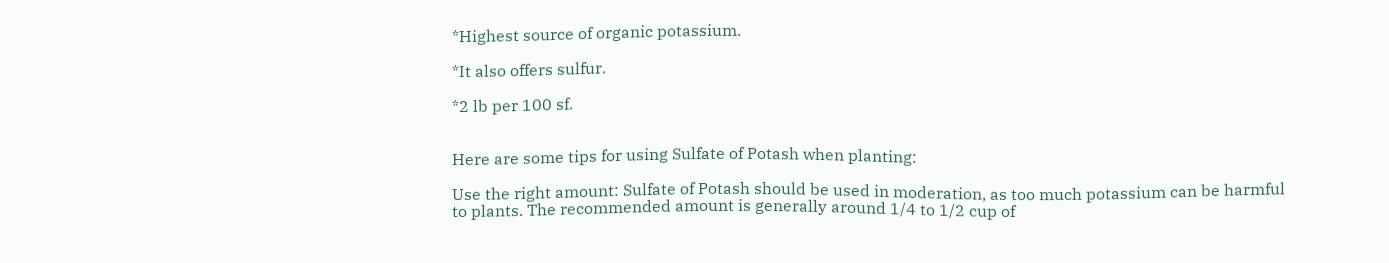*Highest source of organic potassium.

*It also offers sulfur.

*2 lb per 100 sf.


Here are some tips for using Sulfate of Potash when planting:

Use the right amount: Sulfate of Potash should be used in moderation, as too much potassium can be harmful to plants. The recommended amount is generally around 1/4 to 1/2 cup of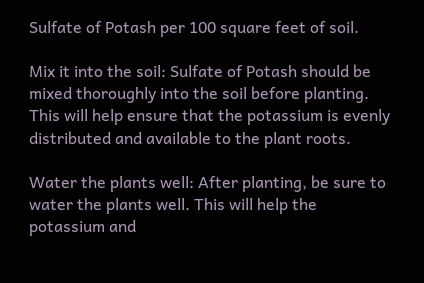Sulfate of Potash per 100 square feet of soil.

Mix it into the soil: Sulfate of Potash should be mixed thoroughly into the soil before planting. This will help ensure that the potassium is evenly distributed and available to the plant roots.

Water the plants well: After planting, be sure to water the plants well. This will help the potassium and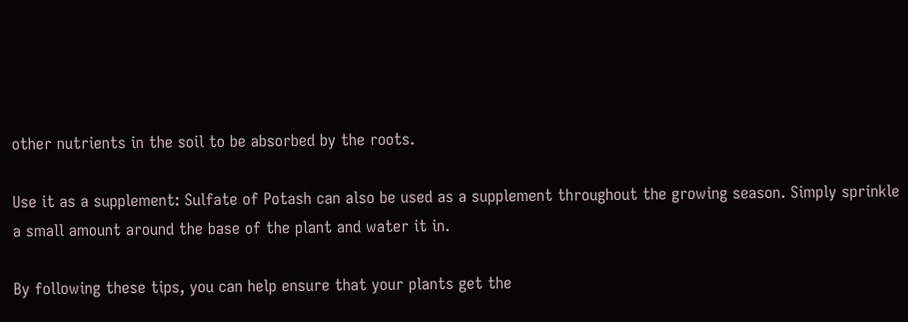other nutrients in the soil to be absorbed by the roots.

Use it as a supplement: Sulfate of Potash can also be used as a supplement throughout the growing season. Simply sprinkle a small amount around the base of the plant and water it in.

By following these tips, you can help ensure that your plants get the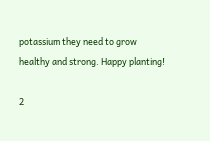potassium they need to grow healthy and strong. Happy planting!

2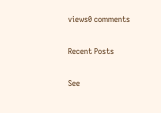views0 comments

Recent Posts

See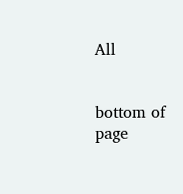All


bottom of page